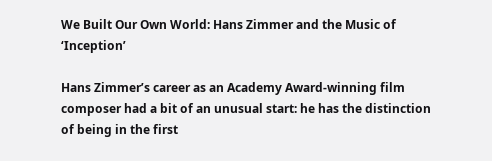We Built Our Own World: Hans Zimmer and the Music of ‘Inception’

Hans Zimmer’s career as an Academy Award-winning film composer had a bit of an unusual start: he has the distinction of being in the first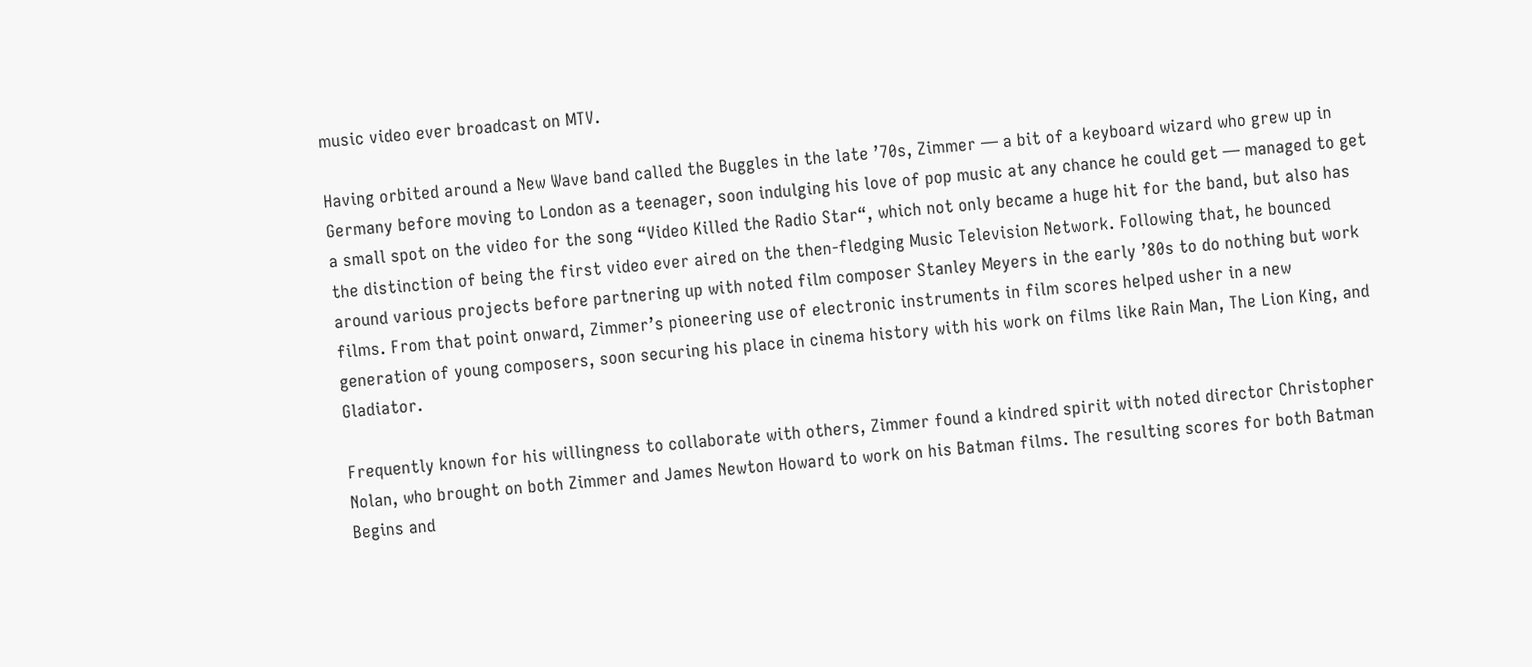music video ever broadcast on MTV.

Having orbited around a New Wave band called the Buggles in the late ’70s, Zimmer — a bit of a keyboard wizard who grew up in Germany before moving to London as a teenager, soon indulging his love of pop music at any chance he could get — managed to get a small spot on the video for the song “Video Killed the Radio Star“, which not only became a huge hit for the band, but also has the distinction of being the first video ever aired on the then-fledging Music Television Network. Following that, he bounced around various projects before partnering up with noted film composer Stanley Meyers in the early ’80s to do nothing but work films. From that point onward, Zimmer’s pioneering use of electronic instruments in film scores helped usher in a new generation of young composers, soon securing his place in cinema history with his work on films like Rain Man, The Lion King, and Gladiator.

Frequently known for his willingness to collaborate with others, Zimmer found a kindred spirit with noted director Christopher Nolan, who brought on both Zimmer and James Newton Howard to work on his Batman films. The resulting scores for both Batman Begins and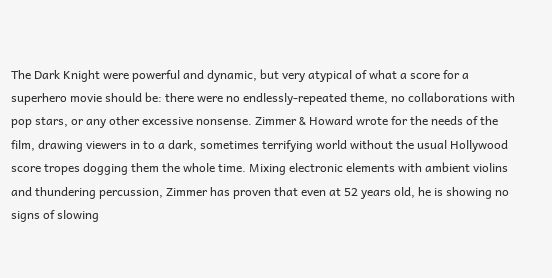The Dark Knight were powerful and dynamic, but very atypical of what a score for a superhero movie should be: there were no endlessly-repeated theme, no collaborations with pop stars, or any other excessive nonsense. Zimmer & Howard wrote for the needs of the film, drawing viewers in to a dark, sometimes terrifying world without the usual Hollywood score tropes dogging them the whole time. Mixing electronic elements with ambient violins and thundering percussion, Zimmer has proven that even at 52 years old, he is showing no signs of slowing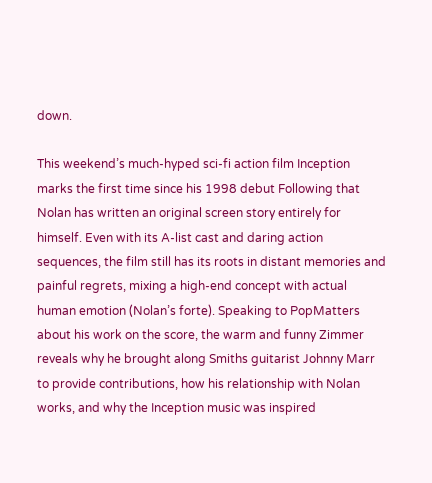down.

This weekend’s much-hyped sci-fi action film Inception marks the first time since his 1998 debut Following that Nolan has written an original screen story entirely for himself. Even with its A-list cast and daring action sequences, the film still has its roots in distant memories and painful regrets, mixing a high-end concept with actual human emotion (Nolan’s forte). Speaking to PopMatters about his work on the score, the warm and funny Zimmer reveals why he brought along Smiths guitarist Johnny Marr to provide contributions, how his relationship with Nolan works, and why the Inception music was inspired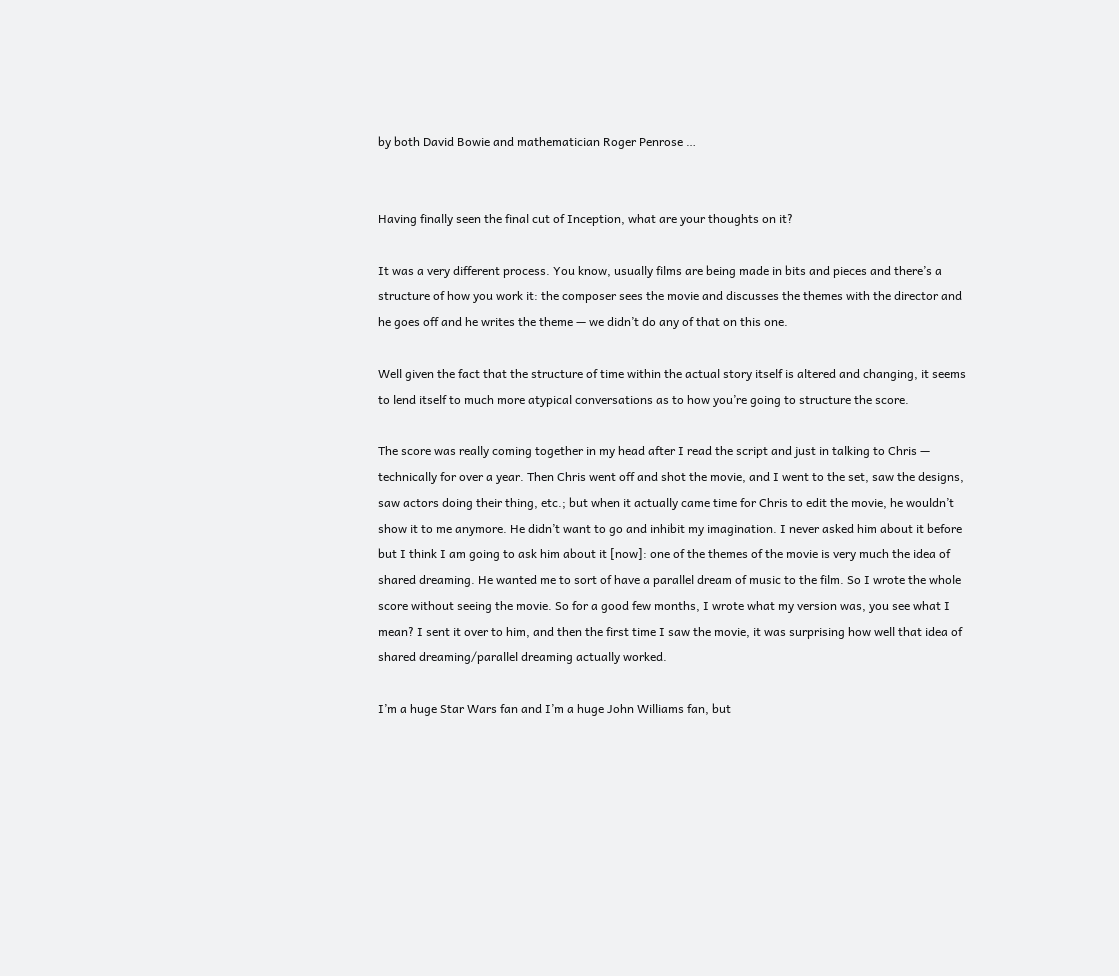by both David Bowie and mathematician Roger Penrose …


Having finally seen the final cut of Inception, what are your thoughts on it?

It was a very different process. You know, usually films are being made in bits and pieces and there’s a structure of how you work it: the composer sees the movie and discusses the themes with the director and he goes off and he writes the theme — we didn’t do any of that on this one.

Well given the fact that the structure of time within the actual story itself is altered and changing, it seems to lend itself to much more atypical conversations as to how you’re going to structure the score.

The score was really coming together in my head after I read the script and just in talking to Chris — technically for over a year. Then Chris went off and shot the movie, and I went to the set, saw the designs, saw actors doing their thing, etc.; but when it actually came time for Chris to edit the movie, he wouldn’t show it to me anymore. He didn’t want to go and inhibit my imagination. I never asked him about it before but I think I am going to ask him about it [now]: one of the themes of the movie is very much the idea of shared dreaming. He wanted me to sort of have a parallel dream of music to the film. So I wrote the whole score without seeing the movie. So for a good few months, I wrote what my version was, you see what I mean? I sent it over to him, and then the first time I saw the movie, it was surprising how well that idea of shared dreaming/parallel dreaming actually worked.

I’m a huge Star Wars fan and I’m a huge John Williams fan, but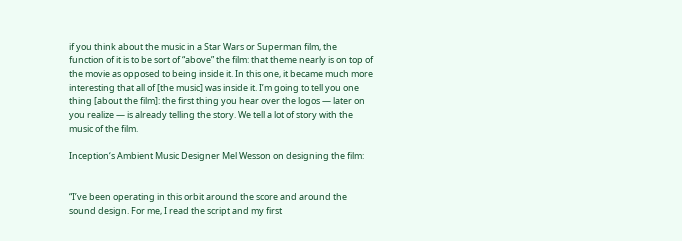if you think about the music in a Star Wars or Superman film, the function of it is to be sort of “above” the film: that theme nearly is on top of the movie as opposed to being inside it. In this one, it became much more interesting that all of [the music] was inside it. I’m going to tell you one thing [about the film]: the first thing you hear over the logos — later on you realize — is already telling the story. We tell a lot of story with the music of the film.

Inception‘s Ambient Music Designer Mel Wesson on designing the film:


“I’ve been operating in this orbit around the score and around the sound design. For me, I read the script and my first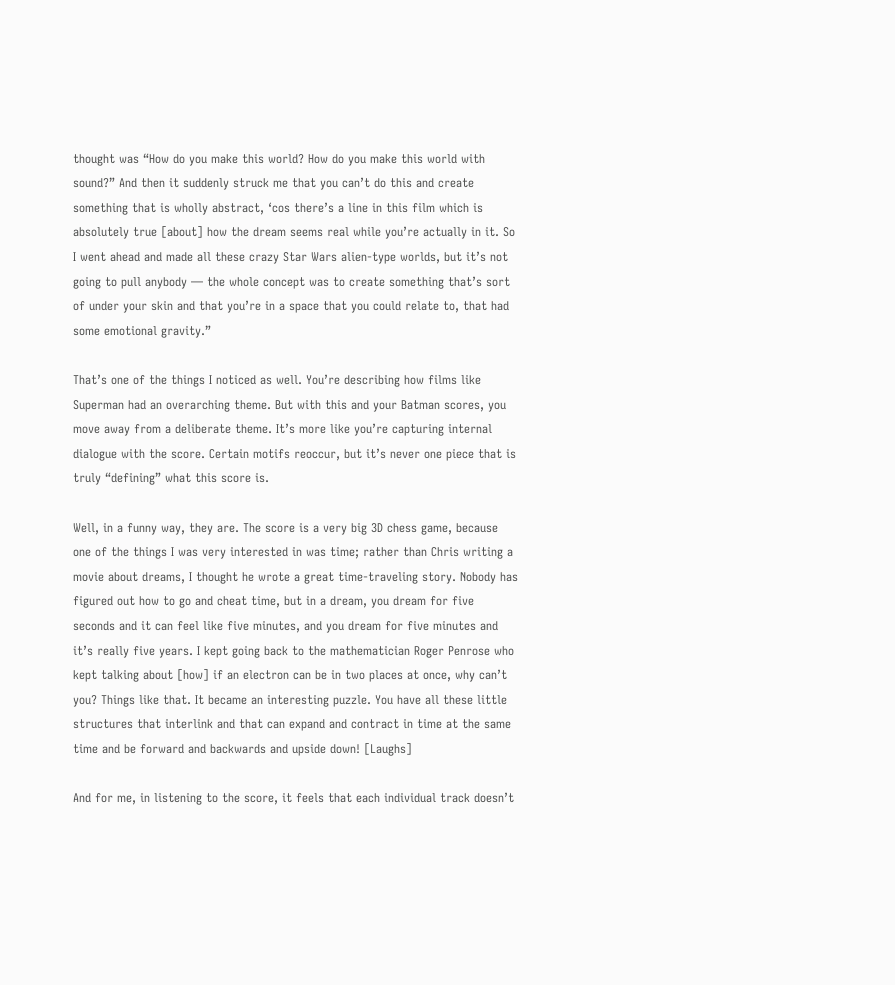thought was “How do you make this world? How do you make this world with sound?” And then it suddenly struck me that you can’t do this and create something that is wholly abstract, ‘cos there’s a line in this film which is absolutely true [about] how the dream seems real while you’re actually in it. So I went ahead and made all these crazy Star Wars alien-type worlds, but it’s not going to pull anybody — the whole concept was to create something that’s sort of under your skin and that you’re in a space that you could relate to, that had some emotional gravity.”

That’s one of the things I noticed as well. You’re describing how films like Superman had an overarching theme. But with this and your Batman scores, you move away from a deliberate theme. It’s more like you’re capturing internal dialogue with the score. Certain motifs reoccur, but it’s never one piece that is truly “defining” what this score is.

Well, in a funny way, they are. The score is a very big 3D chess game, because one of the things I was very interested in was time; rather than Chris writing a movie about dreams, I thought he wrote a great time-traveling story. Nobody has figured out how to go and cheat time, but in a dream, you dream for five seconds and it can feel like five minutes, and you dream for five minutes and it’s really five years. I kept going back to the mathematician Roger Penrose who kept talking about [how] if an electron can be in two places at once, why can’t you? Things like that. It became an interesting puzzle. You have all these little structures that interlink and that can expand and contract in time at the same time and be forward and backwards and upside down! [Laughs]

And for me, in listening to the score, it feels that each individual track doesn’t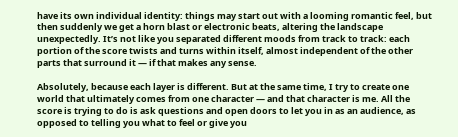have its own individual identity: things may start out with a looming romantic feel, but then suddenly we get a horn blast or electronic beats, altering the landscape unexpectedly. It’s not like you separated different moods from track to track: each portion of the score twists and turns within itself, almost independent of the other parts that surround it — if that makes any sense.

Absolutely, because each layer is different. But at the same time, I try to create one world that ultimately comes from one character — and that character is me. All the score is trying to do is ask questions and open doors to let you in as an audience, as opposed to telling you what to feel or give you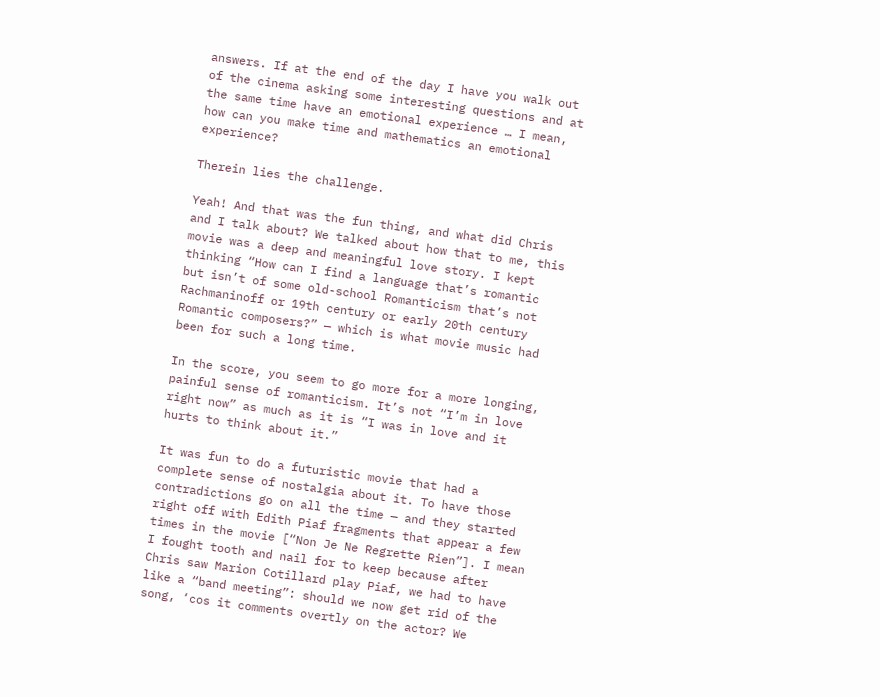answers. If at the end of the day I have you walk out of the cinema asking some interesting questions and at the same time have an emotional experience … I mean, how can you make time and mathematics an emotional experience?

Therein lies the challenge.

Yeah! And that was the fun thing, and what did Chris and I talk about? We talked about how that to me, this movie was a deep and meaningful love story. I kept thinking “How can I find a language that’s romantic but isn’t of some old-school Romanticism that’s not Rachmaninoff or 19th century or early 20th century Romantic composers?” — which is what movie music had been for such a long time.

In the score, you seem to go more for a more longing, painful sense of romanticism. It’s not “I’m in love right now” as much as it is “I was in love and it hurts to think about it.”

It was fun to do a futuristic movie that had a complete sense of nostalgia about it. To have those contradictions go on all the time — and they started right off with Edith Piaf fragments that appear a few times in the movie [“Non Je Ne Regrette Rien”]. I mean I fought tooth and nail for to keep because after Chris saw Marion Cotillard play Piaf, we had to have like a “band meeting”: should we now get rid of the song, ‘cos it comments overtly on the actor? We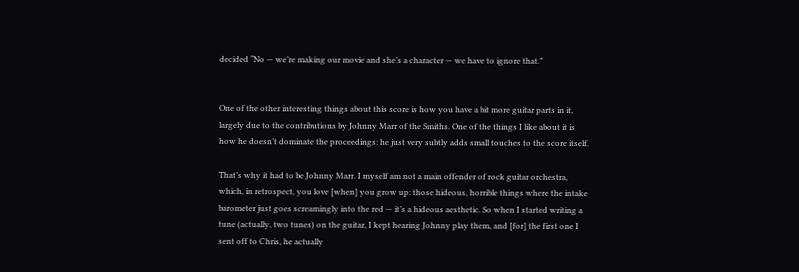decided “No — we’re making our movie and she’s a character — we have to ignore that.”


One of the other interesting things about this score is how you have a bit more guitar parts in it, largely due to the contributions by Johnny Marr of the Smiths. One of the things I like about it is how he doesn’t dominate the proceedings: he just very subtly adds small touches to the score itself.

That’s why it had to be Johnny Marr. I myself am not a main offender of rock guitar orchestra, which, in retrospect, you love [when] you grow up: those hideous, horrible things where the intake barometer just goes screamingly into the red — it’s a hideous aesthetic. So when I started writing a tune (actually, two tunes) on the guitar, I kept hearing Johnny play them, and [for] the first one I sent off to Chris, he actually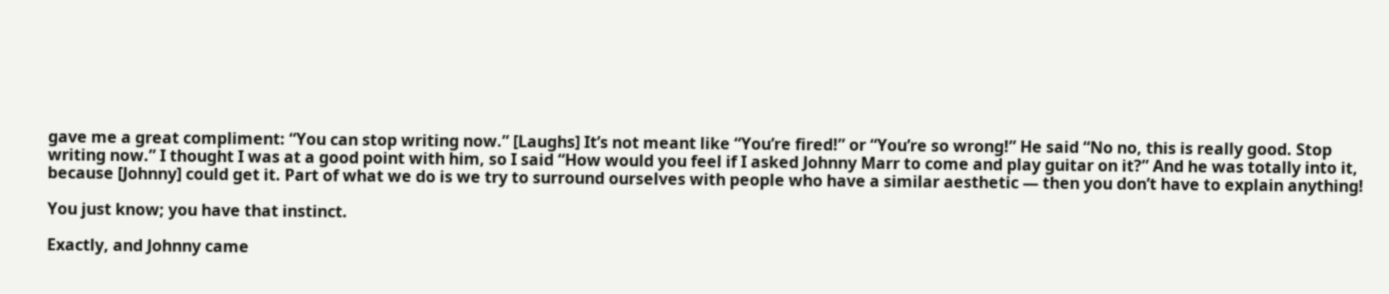gave me a great compliment: “You can stop writing now.” [Laughs] It’s not meant like “You’re fired!” or “You’re so wrong!” He said “No no, this is really good. Stop writing now.” I thought I was at a good point with him, so I said “How would you feel if I asked Johnny Marr to come and play guitar on it?” And he was totally into it, because [Johnny] could get it. Part of what we do is we try to surround ourselves with people who have a similar aesthetic — then you don’t have to explain anything!

You just know; you have that instinct.

Exactly, and Johnny came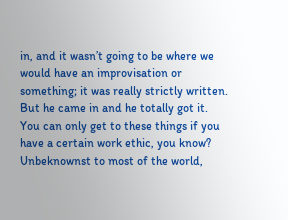in, and it wasn’t going to be where we would have an improvisation or something; it was really strictly written. But he came in and he totally got it. You can only get to these things if you have a certain work ethic, you know? Unbeknownst to most of the world,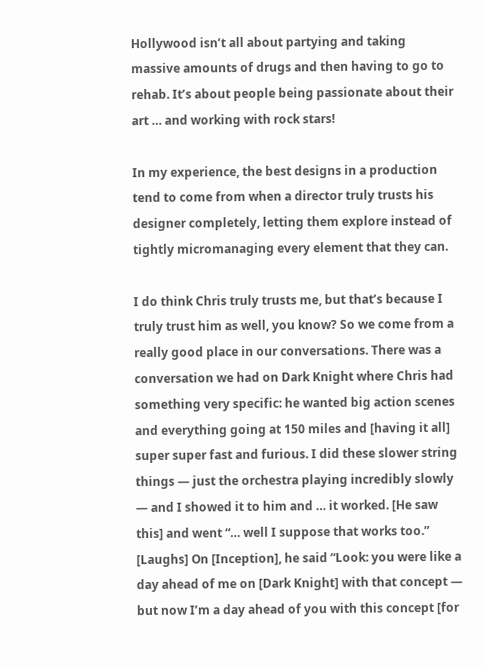Hollywood isn’t all about partying and taking massive amounts of drugs and then having to go to rehab. It’s about people being passionate about their art … and working with rock stars!

In my experience, the best designs in a production tend to come from when a director truly trusts his designer completely, letting them explore instead of tightly micromanaging every element that they can.

I do think Chris truly trusts me, but that’s because I truly trust him as well, you know? So we come from a really good place in our conversations. There was a conversation we had on Dark Knight where Chris had something very specific: he wanted big action scenes and everything going at 150 miles and [having it all] super super fast and furious. I did these slower string things — just the orchestra playing incredibly slowly — and I showed it to him and … it worked. [He saw this] and went “… well I suppose that works too.” [Laughs] On [Inception], he said “Look: you were like a day ahead of me on [Dark Knight] with that concept — but now I’m a day ahead of you with this concept [for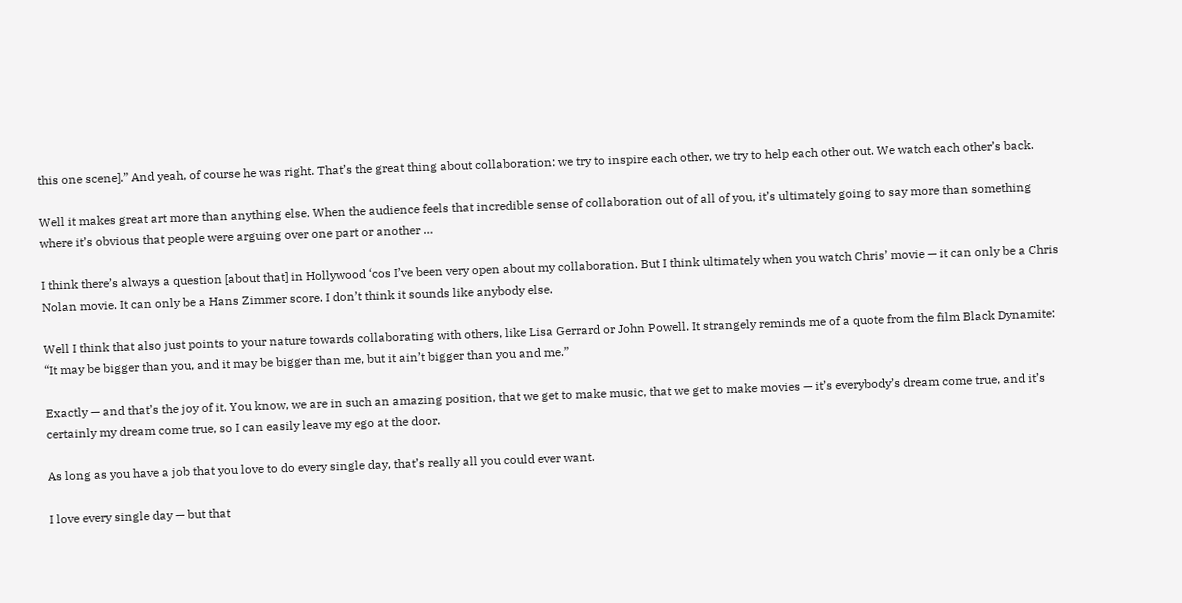this one scene].” And yeah, of course he was right. That’s the great thing about collaboration: we try to inspire each other, we try to help each other out. We watch each other’s back.

Well it makes great art more than anything else. When the audience feels that incredible sense of collaboration out of all of you, it’s ultimately going to say more than something where it’s obvious that people were arguing over one part or another …

I think there’s always a question [about that] in Hollywood ‘cos I’ve been very open about my collaboration. But I think ultimately when you watch Chris’ movie — it can only be a Chris Nolan movie. It can only be a Hans Zimmer score. I don’t think it sounds like anybody else.

Well I think that also just points to your nature towards collaborating with others, like Lisa Gerrard or John Powell. It strangely reminds me of a quote from the film Black Dynamite: “It may be bigger than you, and it may be bigger than me, but it ain’t bigger than you and me.”

Exactly — and that’s the joy of it. You know, we are in such an amazing position, that we get to make music, that we get to make movies — it’s everybody’s dream come true, and it’s certainly my dream come true, so I can easily leave my ego at the door.

As long as you have a job that you love to do every single day, that’s really all you could ever want.

I love every single day — but that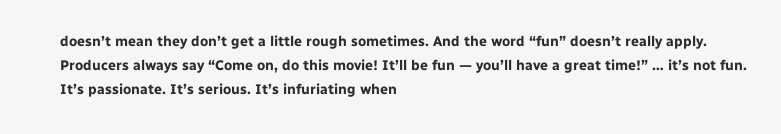doesn’t mean they don’t get a little rough sometimes. And the word “fun” doesn’t really apply. Producers always say “Come on, do this movie! It’ll be fun — you’ll have a great time!” … it’s not fun. It’s passionate. It’s serious. It’s infuriating when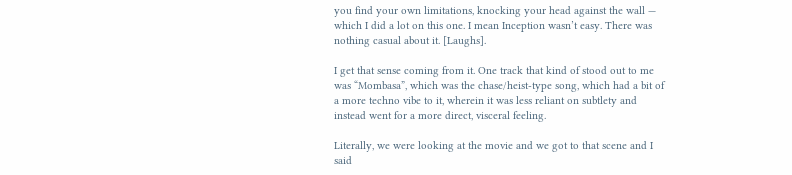you find your own limitations, knocking your head against the wall — which I did a lot on this one. I mean Inception wasn’t easy. There was nothing casual about it. [Laughs].

I get that sense coming from it. One track that kind of stood out to me was “Mombasa”, which was the chase/heist-type song, which had a bit of a more techno vibe to it, wherein it was less reliant on subtlety and instead went for a more direct, visceral feeling.

Literally, we were looking at the movie and we got to that scene and I said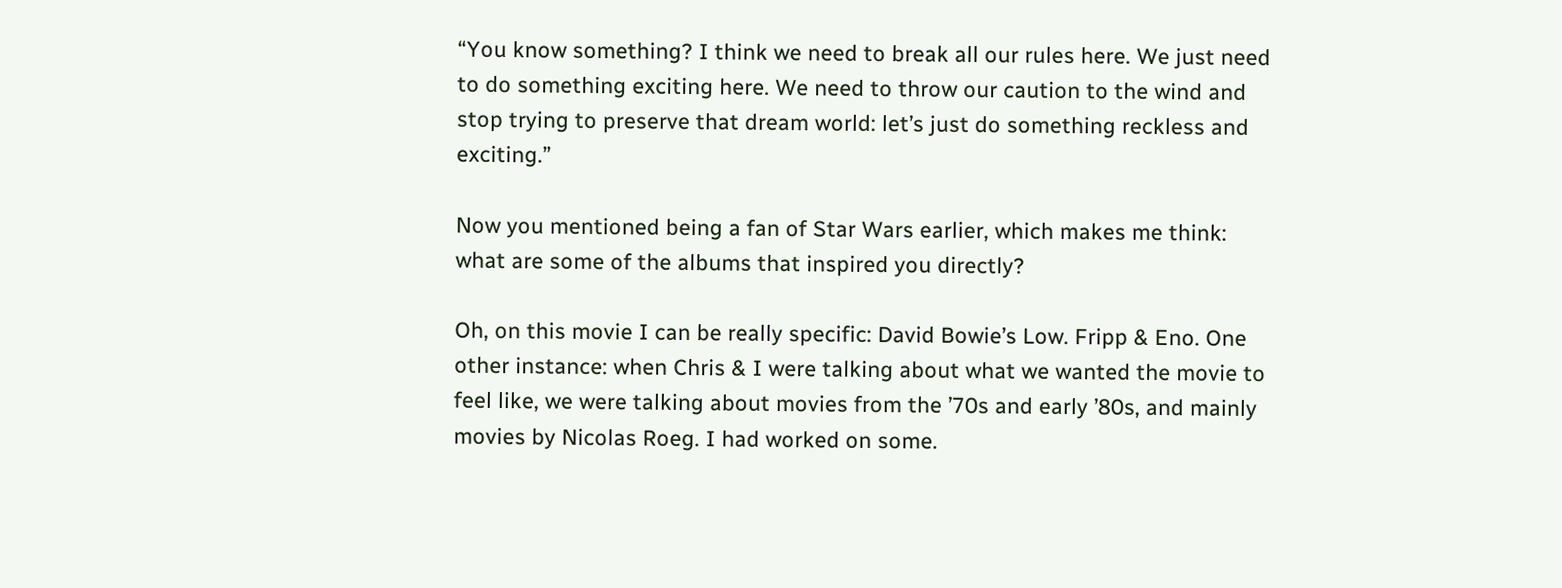“You know something? I think we need to break all our rules here. We just need to do something exciting here. We need to throw our caution to the wind and stop trying to preserve that dream world: let’s just do something reckless and exciting.”

Now you mentioned being a fan of Star Wars earlier, which makes me think: what are some of the albums that inspired you directly?

Oh, on this movie I can be really specific: David Bowie’s Low. Fripp & Eno. One other instance: when Chris & I were talking about what we wanted the movie to feel like, we were talking about movies from the ’70s and early ’80s, and mainly movies by Nicolas Roeg. I had worked on some.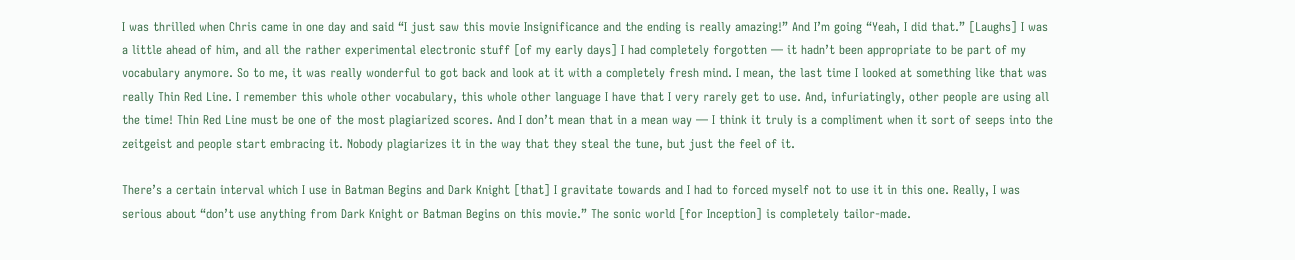I was thrilled when Chris came in one day and said “I just saw this movie Insignificance and the ending is really amazing!” And I’m going “Yeah, I did that.” [Laughs] I was a little ahead of him, and all the rather experimental electronic stuff [of my early days] I had completely forgotten — it hadn’t been appropriate to be part of my vocabulary anymore. So to me, it was really wonderful to got back and look at it with a completely fresh mind. I mean, the last time I looked at something like that was really Thin Red Line. I remember this whole other vocabulary, this whole other language I have that I very rarely get to use. And, infuriatingly, other people are using all the time! Thin Red Line must be one of the most plagiarized scores. And I don’t mean that in a mean way — I think it truly is a compliment when it sort of seeps into the zeitgeist and people start embracing it. Nobody plagiarizes it in the way that they steal the tune, but just the feel of it.

There’s a certain interval which I use in Batman Begins and Dark Knight [that] I gravitate towards and I had to forced myself not to use it in this one. Really, I was serious about “don’t use anything from Dark Knight or Batman Begins on this movie.” The sonic world [for Inception] is completely tailor-made.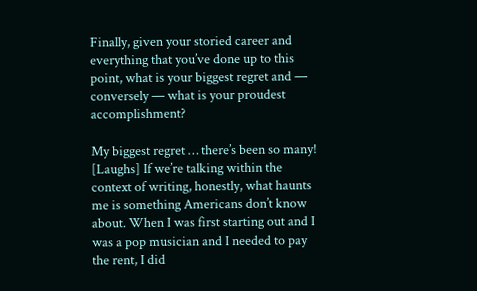Finally, given your storied career and everything that you’ve done up to this point, what is your biggest regret and — conversely — what is your proudest accomplishment?

My biggest regret … there’s been so many! [Laughs] If we’re talking within the context of writing, honestly, what haunts me is something Americans don’t know about. When I was first starting out and I was a pop musician and I needed to pay the rent, I did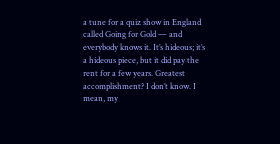a tune for a quiz show in England called Going for Gold — and everybody knows it. It’s hideous; it’s a hideous piece, but it did pay the rent for a few years. Greatest accomplishment? I don’t know. I mean, my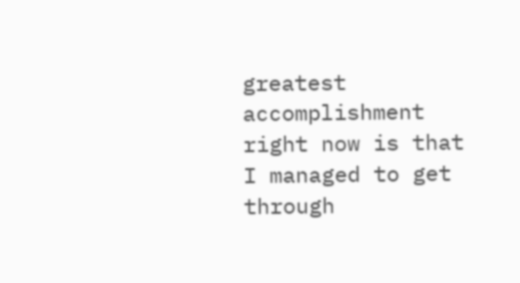greatest accomplishment right now is that I managed to get through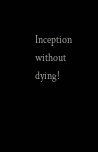Inception without dying!